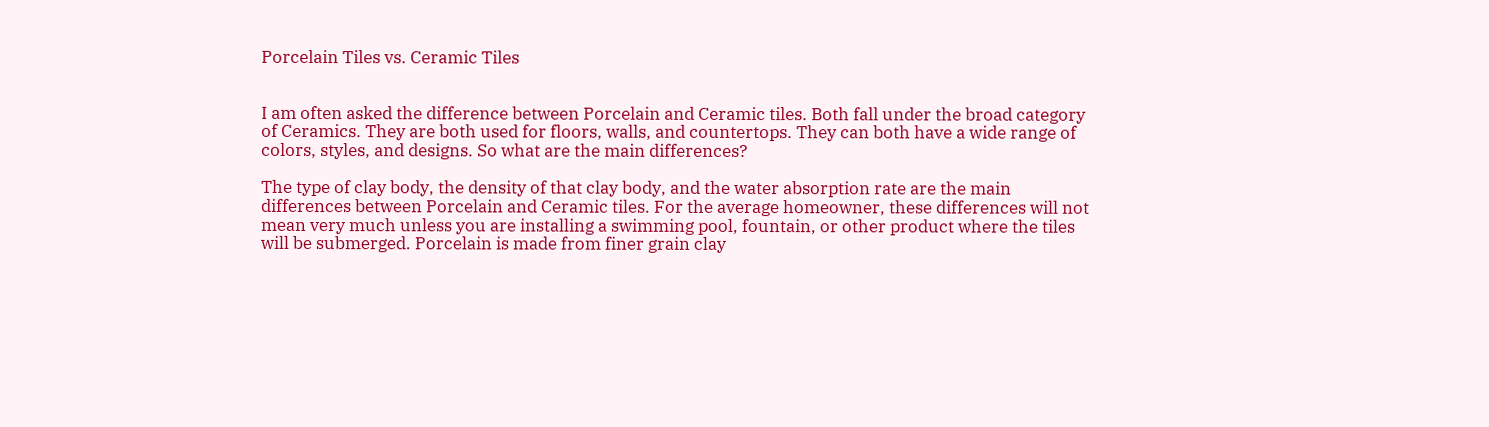Porcelain Tiles vs. Ceramic Tiles


I am often asked the difference between Porcelain and Ceramic tiles. Both fall under the broad category of Ceramics. They are both used for floors, walls, and countertops. They can both have a wide range of colors, styles, and designs. So what are the main differences?

The type of clay body, the density of that clay body, and the water absorption rate are the main differences between Porcelain and Ceramic tiles. For the average homeowner, these differences will not mean very much unless you are installing a swimming pool, fountain, or other product where the tiles will be submerged. Porcelain is made from finer grain clay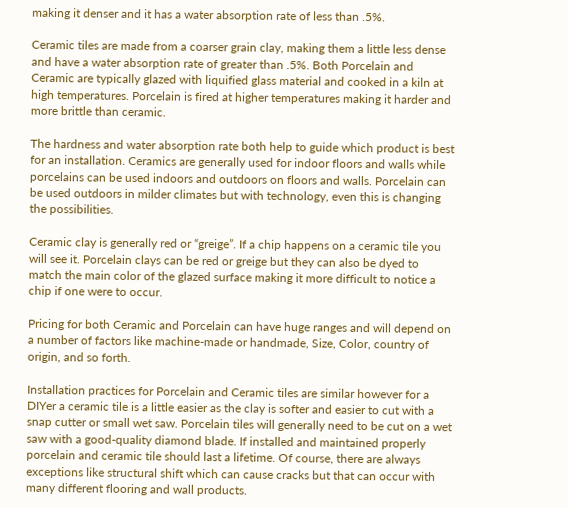making it denser and it has a water absorption rate of less than .5%.

Ceramic tiles are made from a coarser grain clay, making them a little less dense and have a water absorption rate of greater than .5%. Both Porcelain and Ceramic are typically glazed with liquified glass material and cooked in a kiln at high temperatures. Porcelain is fired at higher temperatures making it harder and more brittle than ceramic.

The hardness and water absorption rate both help to guide which product is best for an installation. Ceramics are generally used for indoor floors and walls while porcelains can be used indoors and outdoors on floors and walls. Porcelain can be used outdoors in milder climates but with technology, even this is changing the possibilities.

Ceramic clay is generally red or “greige”. If a chip happens on a ceramic tile you will see it. Porcelain clays can be red or greige but they can also be dyed to match the main color of the glazed surface making it more difficult to notice a chip if one were to occur.

Pricing for both Ceramic and Porcelain can have huge ranges and will depend on a number of factors like machine-made or handmade, Size, Color, country of origin, and so forth.

Installation practices for Porcelain and Ceramic tiles are similar however for a DIYer a ceramic tile is a little easier as the clay is softer and easier to cut with a snap cutter or small wet saw. Porcelain tiles will generally need to be cut on a wet saw with a good-quality diamond blade. If installed and maintained properly porcelain and ceramic tile should last a lifetime. Of course, there are always exceptions like structural shift which can cause cracks but that can occur with many different flooring and wall products.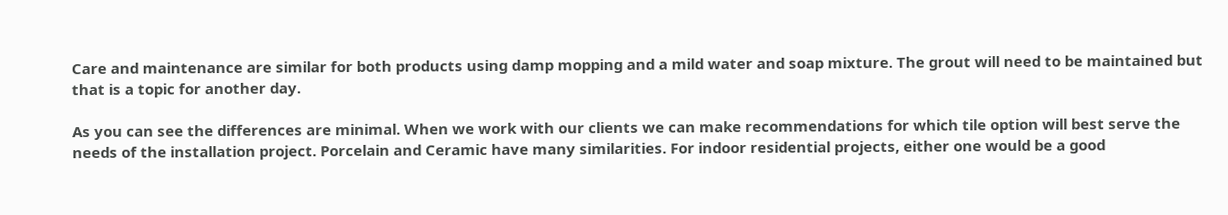Care and maintenance are similar for both products using damp mopping and a mild water and soap mixture. The grout will need to be maintained but that is a topic for another day.

As you can see the differences are minimal. When we work with our clients we can make recommendations for which tile option will best serve the needs of the installation project. Porcelain and Ceramic have many similarities. For indoor residential projects, either one would be a good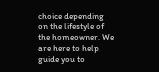choice depending on the lifestyle of the homeowner. We are here to help guide you to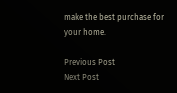make the best purchase for your home.

Previous Post
Next Post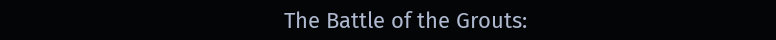The Battle of the Grouts: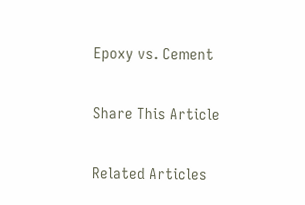Epoxy vs. Cement

Share This Article

Related Articles